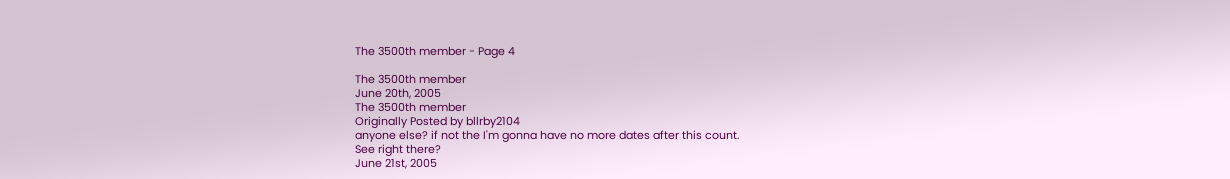The 3500th member - Page 4

The 3500th member
June 20th, 2005
The 3500th member
Originally Posted by bllrby2104
anyone else? if not the I'm gonna have no more dates after this count.
See right there?
June 21st, 2005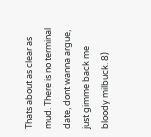Thats about as clear as mud. There is no terminal date, dont wanna argue, just gimme back me bloody milbuck. 8)